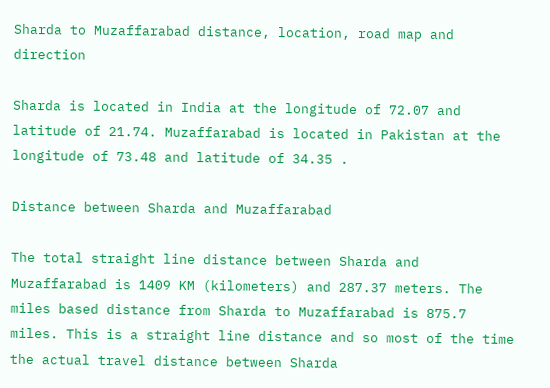Sharda to Muzaffarabad distance, location, road map and direction

Sharda is located in India at the longitude of 72.07 and latitude of 21.74. Muzaffarabad is located in Pakistan at the longitude of 73.48 and latitude of 34.35 .

Distance between Sharda and Muzaffarabad

The total straight line distance between Sharda and Muzaffarabad is 1409 KM (kilometers) and 287.37 meters. The miles based distance from Sharda to Muzaffarabad is 875.7 miles. This is a straight line distance and so most of the time the actual travel distance between Sharda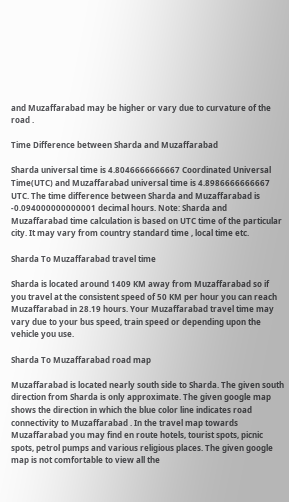and Muzaffarabad may be higher or vary due to curvature of the road .

Time Difference between Sharda and Muzaffarabad

Sharda universal time is 4.8046666666667 Coordinated Universal Time(UTC) and Muzaffarabad universal time is 4.8986666666667 UTC. The time difference between Sharda and Muzaffarabad is -0.094000000000001 decimal hours. Note: Sharda and Muzaffarabad time calculation is based on UTC time of the particular city. It may vary from country standard time , local time etc.

Sharda To Muzaffarabad travel time

Sharda is located around 1409 KM away from Muzaffarabad so if you travel at the consistent speed of 50 KM per hour you can reach Muzaffarabad in 28.19 hours. Your Muzaffarabad travel time may vary due to your bus speed, train speed or depending upon the vehicle you use.

Sharda To Muzaffarabad road map

Muzaffarabad is located nearly south side to Sharda. The given south direction from Sharda is only approximate. The given google map shows the direction in which the blue color line indicates road connectivity to Muzaffarabad . In the travel map towards Muzaffarabad you may find en route hotels, tourist spots, picnic spots, petrol pumps and various religious places. The given google map is not comfortable to view all the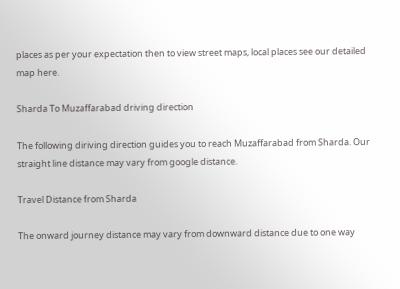places as per your expectation then to view street maps, local places see our detailed map here.

Sharda To Muzaffarabad driving direction

The following diriving direction guides you to reach Muzaffarabad from Sharda. Our straight line distance may vary from google distance.

Travel Distance from Sharda

The onward journey distance may vary from downward distance due to one way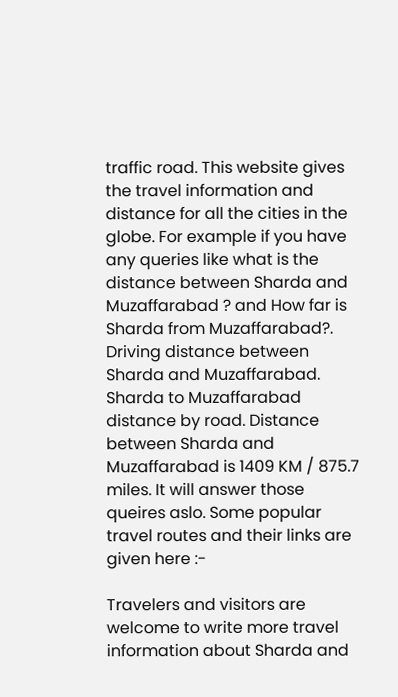traffic road. This website gives the travel information and distance for all the cities in the globe. For example if you have any queries like what is the distance between Sharda and Muzaffarabad ? and How far is Sharda from Muzaffarabad?. Driving distance between Sharda and Muzaffarabad. Sharda to Muzaffarabad distance by road. Distance between Sharda and Muzaffarabad is 1409 KM / 875.7 miles. It will answer those queires aslo. Some popular travel routes and their links are given here :-

Travelers and visitors are welcome to write more travel information about Sharda and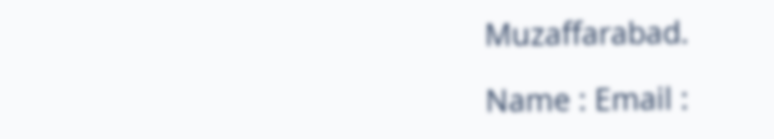Muzaffarabad.

Name : Email :